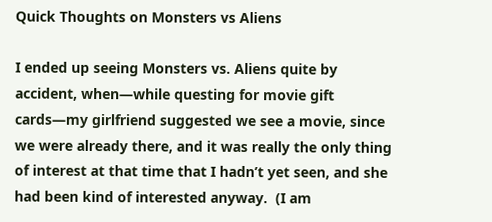Quick Thoughts on Monsters vs Aliens

I ended up seeing Monsters vs. Aliens quite by accident, when—while questing for movie gift cards—my girlfriend suggested we see a movie, since we were already there, and it was really the only thing of interest at that time that I hadn’t yet seen, and she had been kind of interested anyway.  (I am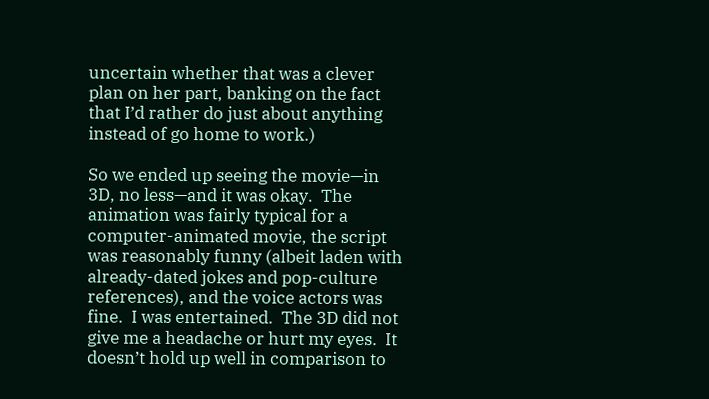uncertain whether that was a clever plan on her part, banking on the fact that I’d rather do just about anything instead of go home to work.)

So we ended up seeing the movie—in 3D, no less—and it was okay.  The animation was fairly typical for a computer-animated movie, the script was reasonably funny (albeit laden with already-dated jokes and pop-culture references), and the voice actors was fine.  I was entertained.  The 3D did not give me a headache or hurt my eyes.  It doesn’t hold up well in comparison to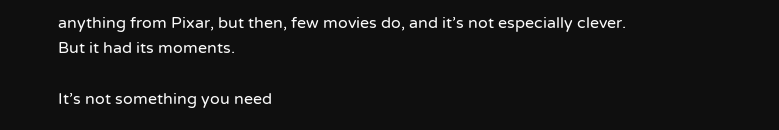anything from Pixar, but then, few movies do, and it’s not especially clever.  But it had its moments.

It’s not something you need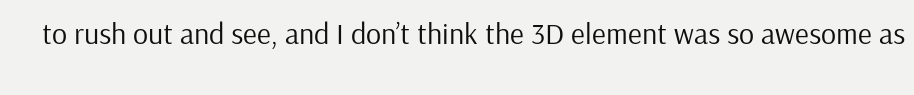to rush out and see, and I don’t think the 3D element was so awesome as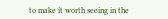to make it worth seeing in the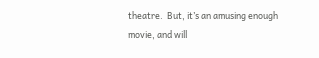theatre.  But, it’s an amusing enough movie, and will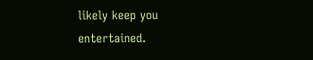likely keep you entertained.